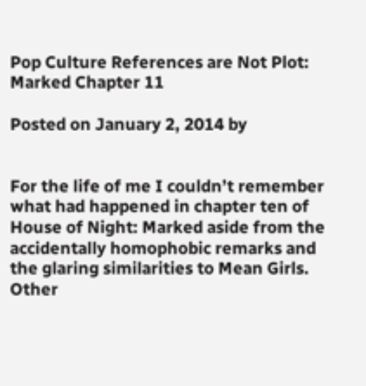Pop Culture References are Not Plot: Marked Chapter 11

Posted on January 2, 2014 by


For the life of me I couldn’t remember what had happened in chapter ten of House of Night: Marked aside from the accidentally homophobic remarks and the glaring similarities to Mean Girls. Other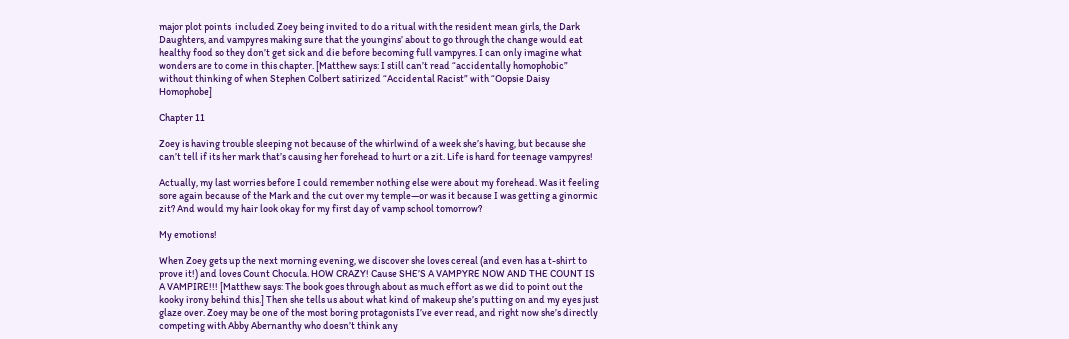major plot points  included Zoey being invited to do a ritual with the resident mean girls, the Dark Daughters, and vampyres making sure that the youngins’ about to go through the change would eat healthy food so they don’t get sick and die before becoming full vampyres. I can only imagine what wonders are to come in this chapter. [Matthew says: I still can’t read “accidentally homophobic” without thinking of when Stephen Colbert satirized “Accidental Racist” with “Oopsie Daisy Homophobe]

Chapter 11

Zoey is having trouble sleeping not because of the whirlwind of a week she’s having, but because she can’t tell if its her mark that’s causing her forehead to hurt or a zit. Life is hard for teenage vampyres!

Actually, my last worries before I could remember nothing else were about my forehead. Was it feeling sore again because of the Mark and the cut over my temple—or was it because I was getting a ginormic zit? And would my hair look okay for my first day of vamp school tomorrow?

My emotions!

When Zoey gets up the next morning evening, we discover she loves cereal (and even has a t-shirt to prove it!) and loves Count Chocula. HOW CRAZY! Cause SHE’S A VAMPYRE NOW AND THE COUNT IS A VAMPIRE!!! [Matthew says: The book goes through about as much effort as we did to point out the kooky irony behind this.] Then she tells us about what kind of makeup she’s putting on and my eyes just glaze over. Zoey may be one of the most boring protagonists I’ve ever read, and right now she’s directly competing with Abby Abernanthy who doesn’t think any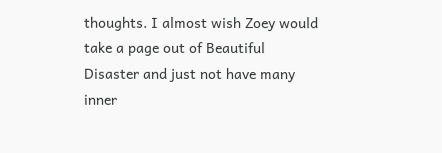thoughts. I almost wish Zoey would take a page out of Beautiful Disaster and just not have many inner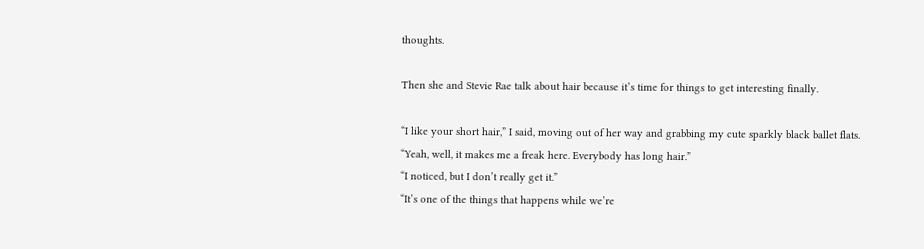thoughts.

Then she and Stevie Rae talk about hair because it’s time for things to get interesting finally.

“I like your short hair,” I said, moving out of her way and grabbing my cute sparkly black ballet flats.
“Yeah, well, it makes me a freak here. Everybody has long hair.”
“I noticed, but I don’t really get it.”
“It’s one of the things that happens while we’re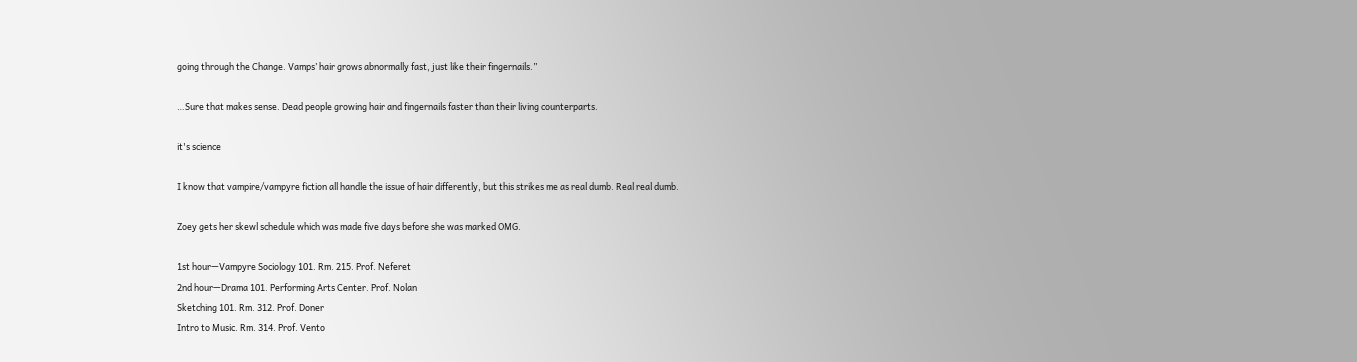going through the Change. Vamps’ hair grows abnormally fast, just like their fingernails.”

…Sure that makes sense. Dead people growing hair and fingernails faster than their living counterparts.

it's science

I know that vampire/vampyre fiction all handle the issue of hair differently, but this strikes me as real dumb. Real real dumb.

Zoey gets her skewl schedule which was made five days before she was marked OMG.

1st hour—Vampyre Sociology 101. Rm. 215. Prof. Neferet
2nd hour—Drama 101. Performing Arts Center. Prof. Nolan
Sketching 101. Rm. 312. Prof. Doner
Intro to Music. Rm. 314. Prof. Vento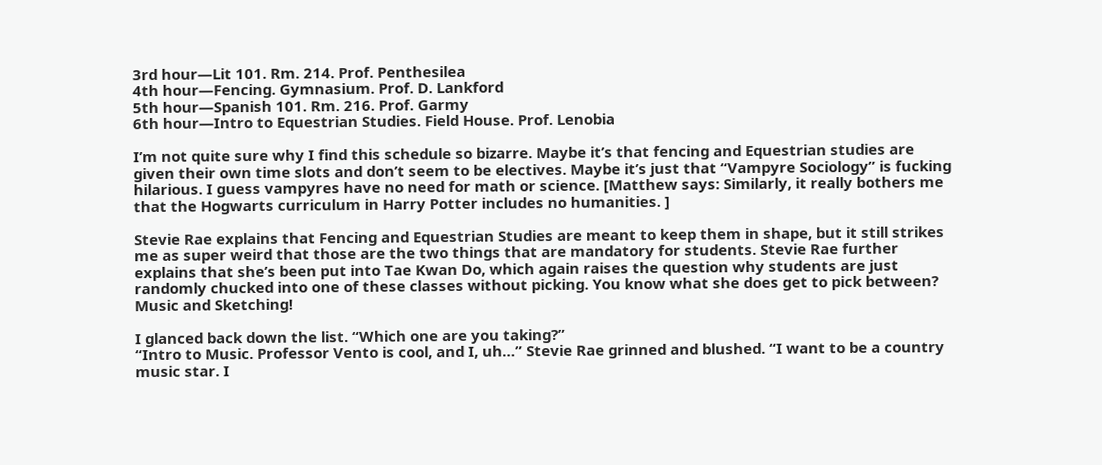3rd hour—Lit 101. Rm. 214. Prof. Penthesilea
4th hour—Fencing. Gymnasium. Prof. D. Lankford
5th hour—Spanish 101. Rm. 216. Prof. Garmy
6th hour—Intro to Equestrian Studies. Field House. Prof. Lenobia

I’m not quite sure why I find this schedule so bizarre. Maybe it’s that fencing and Equestrian studies are given their own time slots and don’t seem to be electives. Maybe it’s just that “Vampyre Sociology” is fucking hilarious. I guess vampyres have no need for math or science. [Matthew says: Similarly, it really bothers me that the Hogwarts curriculum in Harry Potter includes no humanities. ]

Stevie Rae explains that Fencing and Equestrian Studies are meant to keep them in shape, but it still strikes me as super weird that those are the two things that are mandatory for students. Stevie Rae further explains that she’s been put into Tae Kwan Do, which again raises the question why students are just randomly chucked into one of these classes without picking. You know what she does get to pick between? Music and Sketching!

I glanced back down the list. “Which one are you taking?”
“Intro to Music. Professor Vento is cool, and I, uh…” Stevie Rae grinned and blushed. “I want to be a country music star. I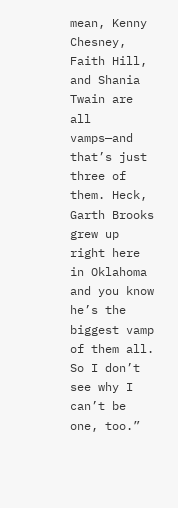mean, Kenny Chesney, Faith Hill, and Shania Twain are all vamps—and that’s just three of them. Heck, Garth Brooks grew up right here in Oklahoma and you know he’s the biggest vamp of them all. So I don’t see why I can’t be one, too.”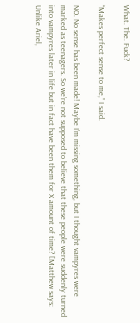What. The. Fuck?

“Makes perfect sense to me,” I said.

NO. No sense has been made! Maybe I’m missing something, but I thought vampyres were marked as teenagers. So we’re not supposed to believe that these people were suddenly turned into vampyres later in life but in fact have been them for X amount of time? [Matthew says: Unlike Ariel,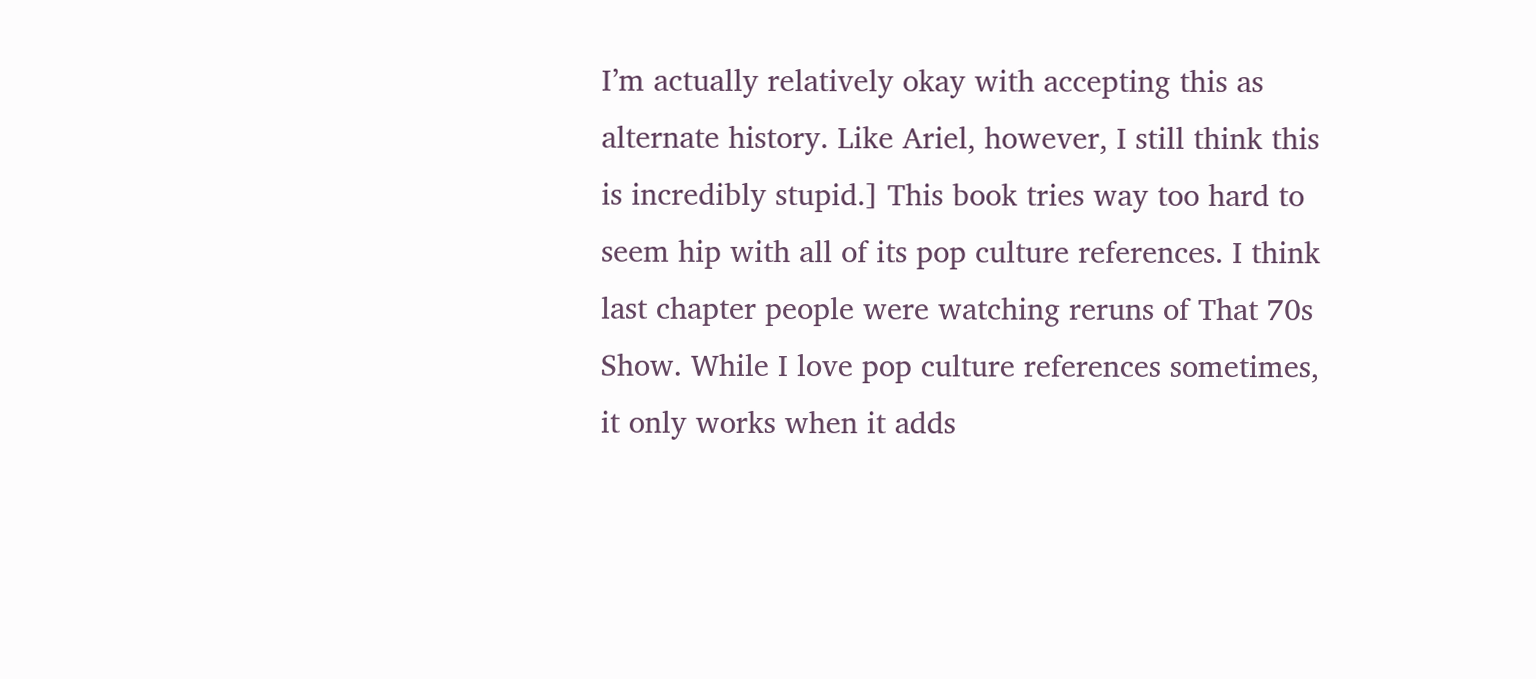I’m actually relatively okay with accepting this as alternate history. Like Ariel, however, I still think this is incredibly stupid.] This book tries way too hard to seem hip with all of its pop culture references. I think last chapter people were watching reruns of That 70s Show. While I love pop culture references sometimes, it only works when it adds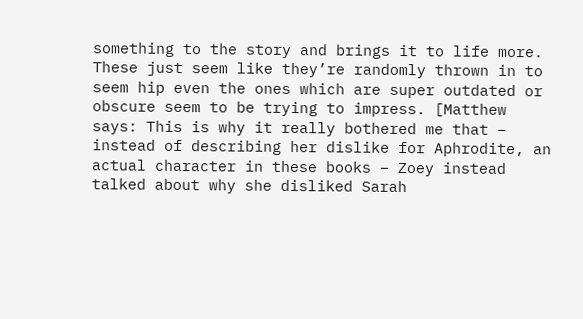something to the story and brings it to life more. These just seem like they’re randomly thrown in to seem hip even the ones which are super outdated or obscure seem to be trying to impress. [Matthew says: This is why it really bothered me that – instead of describing her dislike for Aphrodite, an actual character in these books – Zoey instead talked about why she disliked Sarah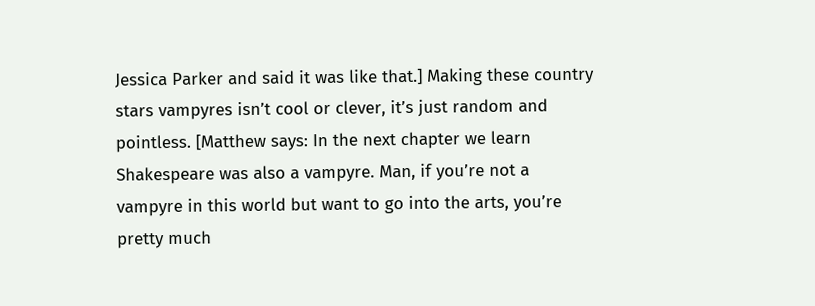Jessica Parker and said it was like that.] Making these country stars vampyres isn’t cool or clever, it’s just random and pointless. [Matthew says: In the next chapter we learn Shakespeare was also a vampyre. Man, if you’re not a vampyre in this world but want to go into the arts, you’re pretty much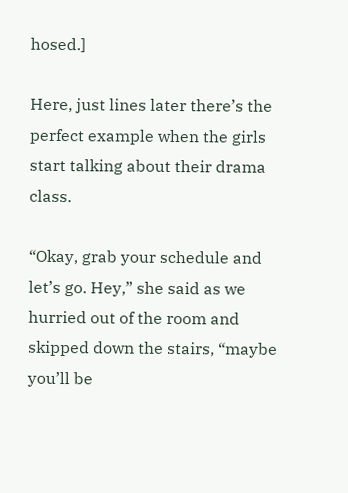hosed.]

Here, just lines later there’s the perfect example when the girls start talking about their drama class.

“Okay, grab your schedule and let’s go. Hey,” she said as we hurried out of the room and skipped down the stairs, “maybe you’ll be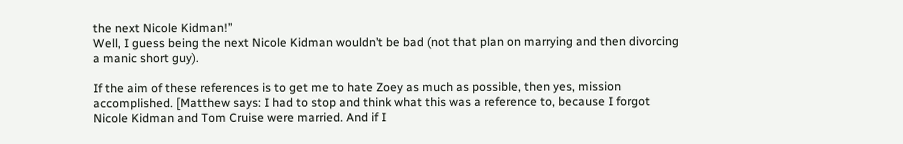the next Nicole Kidman!”
Well, I guess being the next Nicole Kidman wouldn’t be bad (not that plan on marrying and then divorcing a manic short guy).

If the aim of these references is to get me to hate Zoey as much as possible, then yes, mission accomplished. [Matthew says: I had to stop and think what this was a reference to, because I forgot Nicole Kidman and Tom Cruise were married. And if I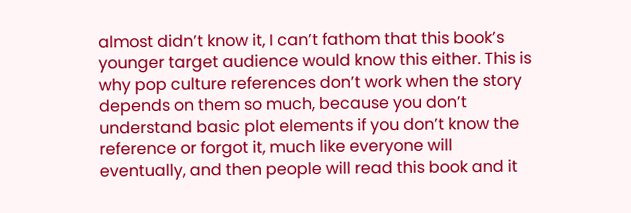almost didn’t know it, I can’t fathom that this book’s younger target audience would know this either. This is why pop culture references don’t work when the story depends on them so much, because you don’t understand basic plot elements if you don’t know the reference or forgot it, much like everyone will eventually, and then people will read this book and it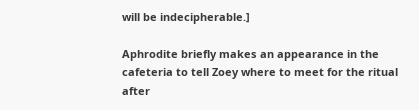will be indecipherable.]

Aphrodite briefly makes an appearance in the cafeteria to tell Zoey where to meet for the ritual after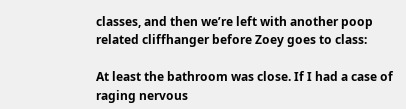classes, and then we’re left with another poop related cliffhanger before Zoey goes to class:

At least the bathroom was close. If I had a case of raging nervous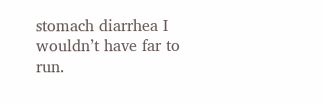stomach diarrhea I wouldn’t have far to run.